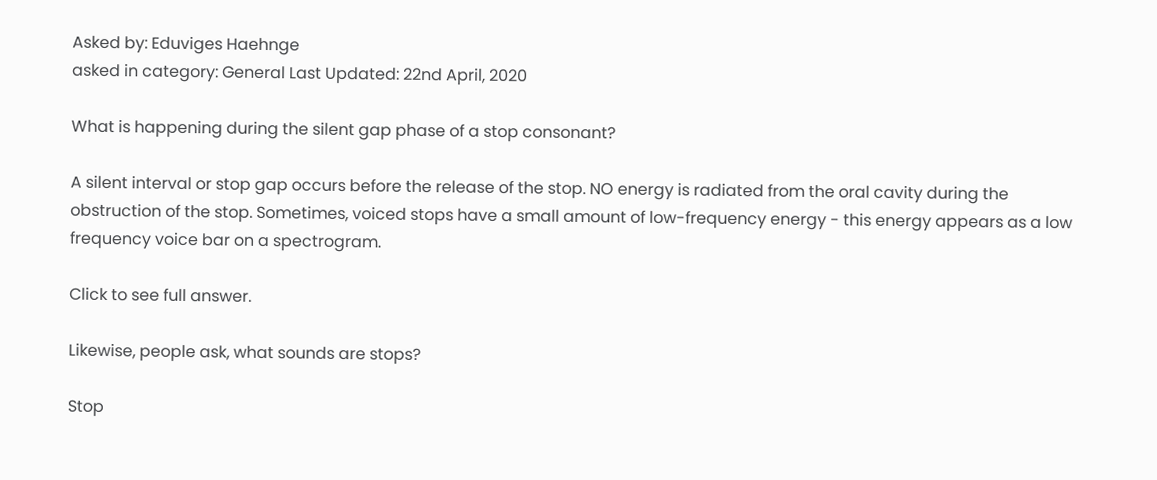Asked by: Eduviges Haehnge
asked in category: General Last Updated: 22nd April, 2020

What is happening during the silent gap phase of a stop consonant?

A silent interval or stop gap occurs before the release of the stop. NO energy is radiated from the oral cavity during the obstruction of the stop. Sometimes, voiced stops have a small amount of low-frequency energy - this energy appears as a low frequency voice bar on a spectrogram.

Click to see full answer.

Likewise, people ask, what sounds are stops?

Stop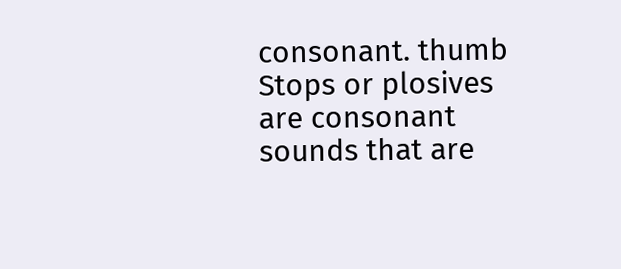consonant. thumb Stops or plosives are consonant sounds that are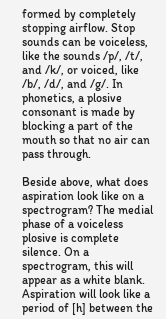formed by completely stopping airflow. Stop sounds can be voiceless, like the sounds /p/, /t/, and /k/, or voiced, like /b/, /d/, and /g/. In phonetics, a plosive consonant is made by blocking a part of the mouth so that no air can pass through.

Beside above, what does aspiration look like on a spectrogram? The medial phase of a voiceless plosive is complete silence. On a spectrogram, this will appear as a white blank. Aspiration will look like a period of [h] between the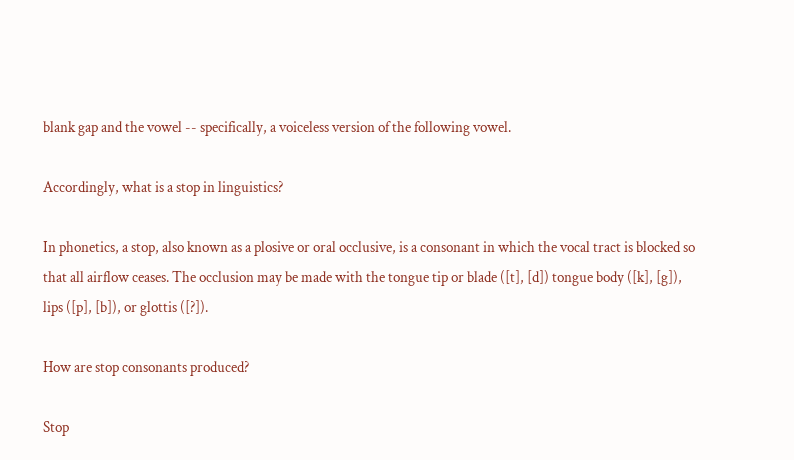blank gap and the vowel -- specifically, a voiceless version of the following vowel.

Accordingly, what is a stop in linguistics?

In phonetics, a stop, also known as a plosive or oral occlusive, is a consonant in which the vocal tract is blocked so that all airflow ceases. The occlusion may be made with the tongue tip or blade ([t], [d]) tongue body ([k], [g]), lips ([p], [b]), or glottis ([?]).

How are stop consonants produced?

Stop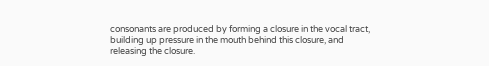consonants are produced by forming a closure in the vocal tract, building up pressure in the mouth behind this closure, and releasing the closure.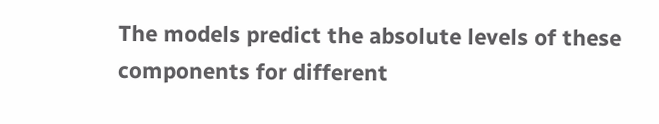The models predict the absolute levels of these components for different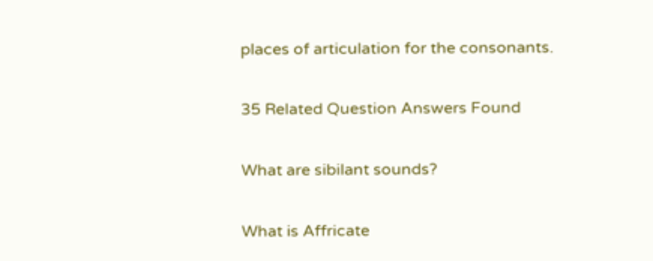places of articulation for the consonants.

35 Related Question Answers Found

What are sibilant sounds?

What is Affricate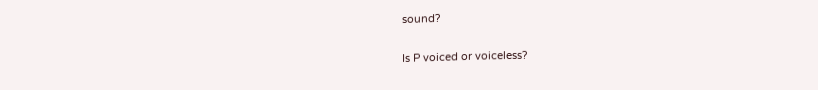sound?

Is P voiced or voiceless?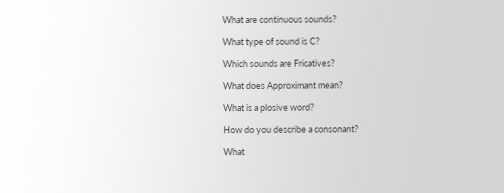What are continuous sounds?

What type of sound is C?

Which sounds are Fricatives?

What does Approximant mean?

What is a plosive word?

How do you describe a consonant?

What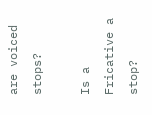are voiced stops?

Is a Fricative a stop?